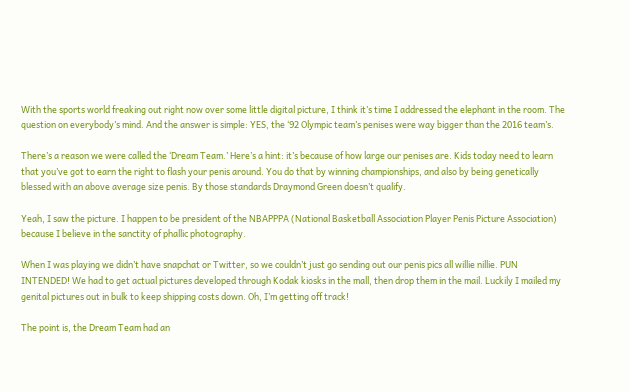With the sports world freaking out right now over some little digital picture, I think it’s time I addressed the elephant in the room. The question on everybody’s mind. And the answer is simple: YES, the ‘92 Olympic team’s penises were way bigger than the 2016 team’s.

There’s a reason we were called the ‘Dream Team.’ Here’s a hint: it’s because of how large our penises are. Kids today need to learn that you’ve got to earn the right to flash your penis around. You do that by winning championships, and also by being genetically blessed with an above average size penis. By those standards Draymond Green doesn’t qualify.

Yeah, I saw the picture. I happen to be president of the NBAPPPA (National Basketball Association Player Penis Picture Association) because I believe in the sanctity of phallic photography.

When I was playing we didn’t have snapchat or Twitter, so we couldn’t just go sending out our penis pics all willie nillie. PUN INTENDED! We had to get actual pictures developed through Kodak kiosks in the mall, then drop them in the mail. Luckily I mailed my genital pictures out in bulk to keep shipping costs down. Oh, I’m getting off track!

The point is, the Dream Team had an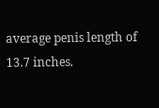average penis length of 13.7 inches.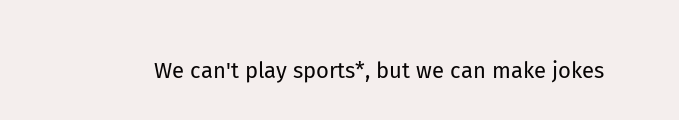We can't play sports*, but we can make jokes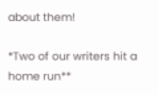about them!

*Two of our writers hit a home run**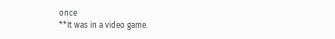once
**It was in a video game.